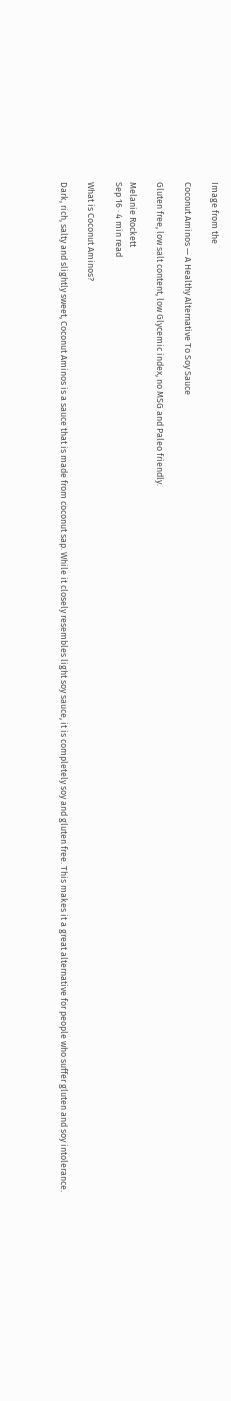Image from the

Coconut Aminos — A Healthy Alternative To Soy Sauce

Gluten free, low salt content, low Glycemic index, no MSG and Paleo friendly.

Melanie Rockett
Sep 16 · 4 min read

What is Coconut Aminos?

Dark, rich, salty and slightly sweet, Coconut Aminos is a sauce that is made from coconut sap. While it closely resembles light soy sauce, it is completely soy and gluten free. This makes it a great alternative for people who suffer gluten and soy intolerance.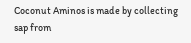Coconut Aminos is made by collecting sap from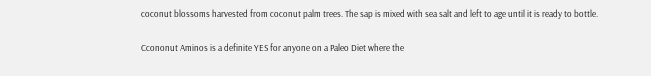coconut blossoms harvested from coconut palm trees. The sap is mixed with sea salt and left to age until it is ready to bottle.

Ccononut Aminos is a definite YES for anyone on a Paleo Diet where the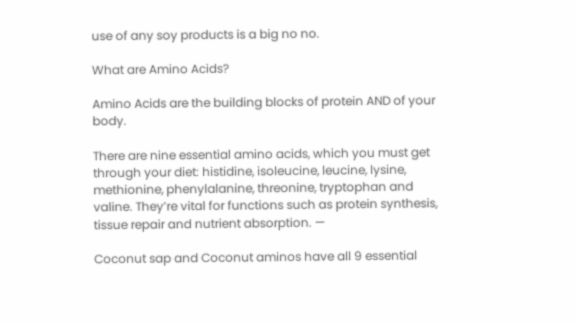use of any soy products is a big no no.

What are Amino Acids?

Amino Acids are the building blocks of protein AND of your body.

There are nine essential amino acids, which you must get through your diet: histidine, isoleucine, leucine, lysine, methionine, phenylalanine, threonine, tryptophan and valine. They’re vital for functions such as protein synthesis, tissue repair and nutrient absorption. —

Coconut sap and Coconut aminos have all 9 essential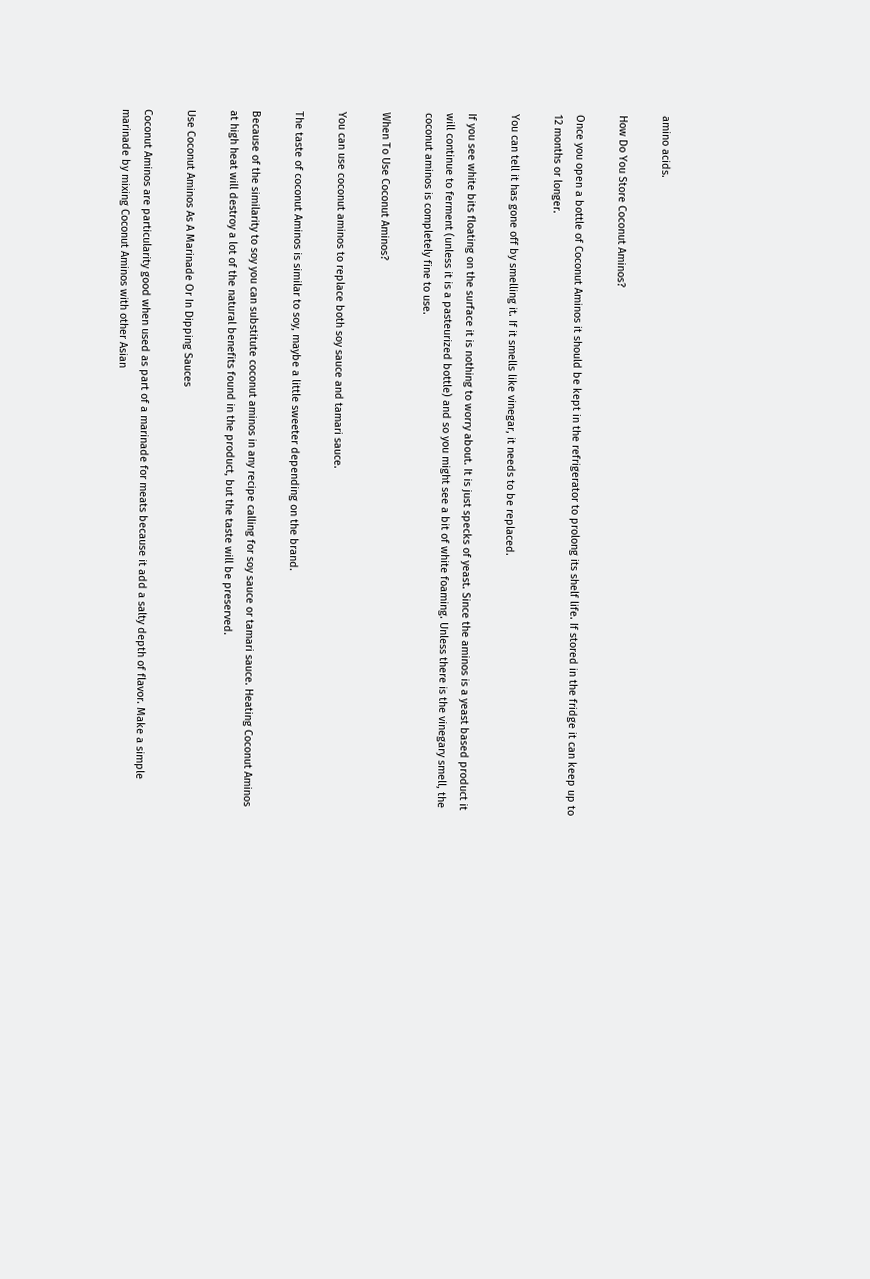amino acids.

How Do You Store Coconut Aminos?

Once you open a bottle of Coconut Aminos it should be kept in the refrigerator to prolong its shelf life. If stored in the fridge it can keep up to 12 months or longer.

You can tell it has gone off by smelling it. If it smells like vinegar, it needs to be replaced.

If you see white bits floating on the surface it is nothing to worry about. It is just specks of yeast. Since the aminos is a yeast based product it will continue to ferment (unless it is a pasteurized bottle) and so you might see a bit of white foaming. Unless there is the vinegary smell, the coconut aminos is completely fine to use.

When To Use Coconut Aminos?

You can use coconut aminos to replace both soy sauce and tamari sauce.

The taste of coconut Aminos is similar to soy, maybe a little sweeter depending on the brand.

Because of the similarity to soy you can substitute coconut aminos in any recipe calling for soy sauce or tamari sauce. Heating Coconut Aminos at high heat will destroy a lot of the natural benefits found in the product, but the taste will be preserved.

Use Coconut Aminos As A Marinade Or In Dipping Sauces

Coconut Aminos are particularity good when used as part of a marinade for meats because it add a salty depth of flavor. Make a simple marinade by mixing Coconut Aminos with other Asian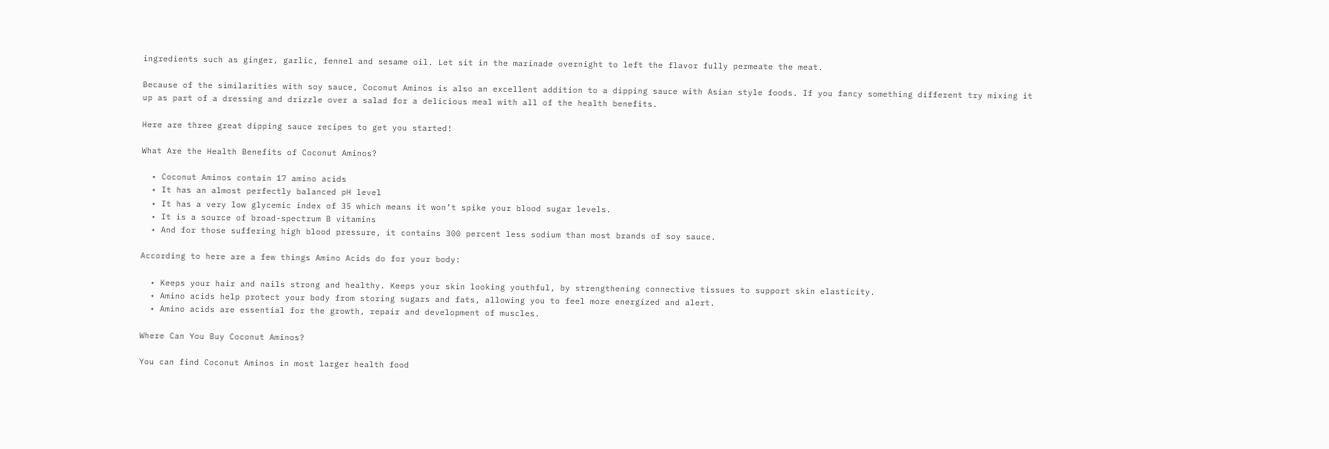ingredients such as ginger, garlic, fennel and sesame oil. Let sit in the marinade overnight to left the flavor fully permeate the meat.

Because of the similarities with soy sauce, Coconut Aminos is also an excellent addition to a dipping sauce with Asian style foods. If you fancy something different try mixing it up as part of a dressing and drizzle over a salad for a delicious meal with all of the health benefits.

Here are three great dipping sauce recipes to get you started!

What Are the Health Benefits of Coconut Aminos?

  • Coconut Aminos contain 17 amino acids
  • It has an almost perfectly balanced pH level
  • It has a very low glycemic index of 35 which means it won’t spike your blood sugar levels.
  • It is a source of broad-spectrum B vitamins
  • And for those suffering high blood pressure, it contains 300 percent less sodium than most brands of soy sauce.

According to here are a few things Amino Acids do for your body:

  • Keeps your hair and nails strong and healthy. Keeps your skin looking youthful, by strengthening connective tissues to support skin elasticity.
  • Amino acids help protect your body from storing sugars and fats, allowing you to feel more energized and alert.
  • Amino acids are essential for the growth, repair and development of muscles.

Where Can You Buy Coconut Aminos?

You can find Coconut Aminos in most larger health food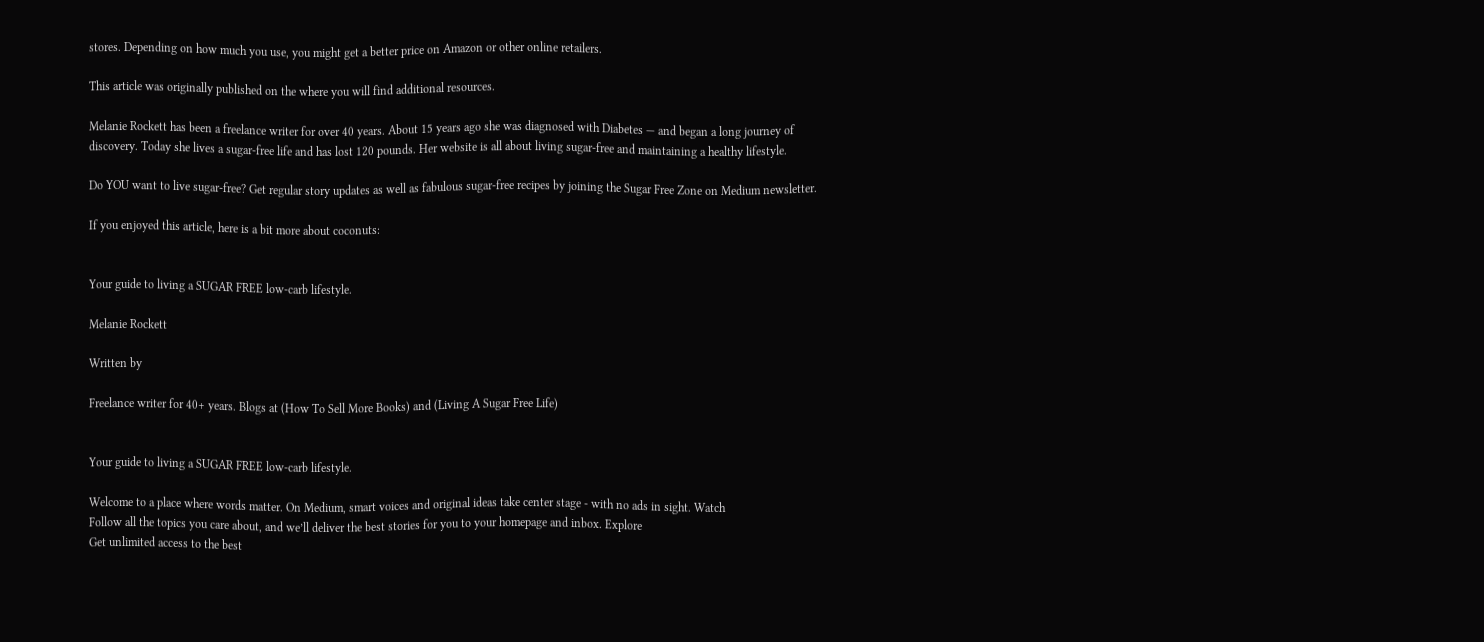stores. Depending on how much you use, you might get a better price on Amazon or other online retailers.

This article was originally published on the where you will find additional resources.

Melanie Rockett has been a freelance writer for over 40 years. About 15 years ago she was diagnosed with Diabetes — and began a long journey of discovery. Today she lives a sugar-free life and has lost 120 pounds. Her website is all about living sugar-free and maintaining a healthy lifestyle.

Do YOU want to live sugar-free? Get regular story updates as well as fabulous sugar-free recipes by joining the Sugar Free Zone on Medium newsletter.

If you enjoyed this article, here is a bit more about coconuts:


Your guide to living a SUGAR FREE low-carb lifestyle.

Melanie Rockett

Written by

Freelance writer for 40+ years. Blogs at (How To Sell More Books) and (Living A Sugar Free Life)


Your guide to living a SUGAR FREE low-carb lifestyle.

Welcome to a place where words matter. On Medium, smart voices and original ideas take center stage - with no ads in sight. Watch
Follow all the topics you care about, and we’ll deliver the best stories for you to your homepage and inbox. Explore
Get unlimited access to the best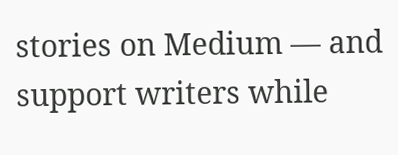stories on Medium — and support writers while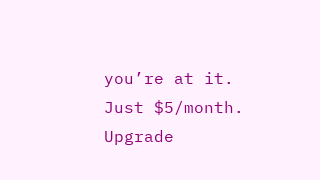you’re at it. Just $5/month. Upgrade